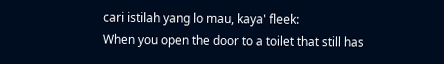cari istilah yang lo mau, kaya' fleek:
When you open the door to a toilet that still has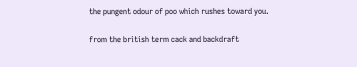the pungent odour of poo which rushes toward you.

from the british term cack and backdraft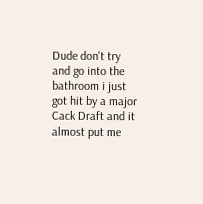Dude don't try and go into the bathroom i just got hit by a major Cack Draft and it almost put me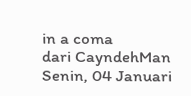in a coma
dari CayndehMan Senin, 04 Januari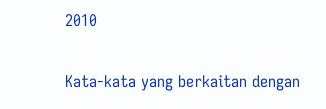2010

Kata-kata yang berkaitan dengan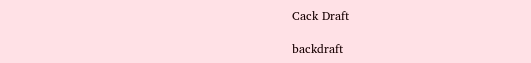Cack Draft

backdraft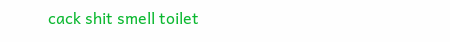cack shit smell toilet